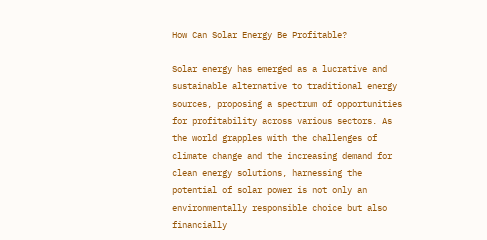How Can Solar Energy Be Profitable?

Solar energy has emerged as a lucrative and sustainable alternative to traditional energy sources, proposing a spectrum of opportunities for profitability across various sectors. As the world grapples with the challenges of climate change and the increasing demand for clean energy solutions, harnessing the potential of solar power is not only an environmentally responsible choice but also financially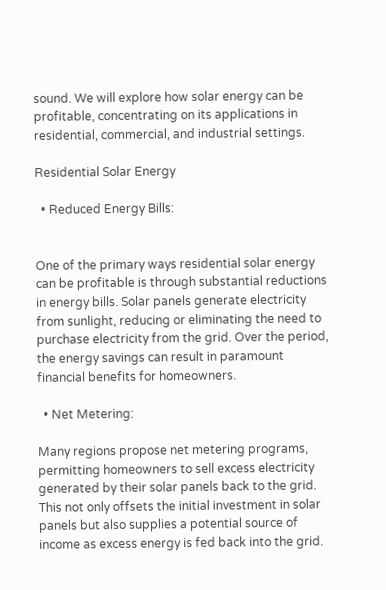sound. We will explore how solar energy can be profitable, concentrating on its applications in residential, commercial, and industrial settings.

Residential Solar Energy

  • Reduced Energy Bills:


One of the primary ways residential solar energy can be profitable is through substantial reductions in energy bills. Solar panels generate electricity from sunlight, reducing or eliminating the need to purchase electricity from the grid. Over the period, the energy savings can result in paramount financial benefits for homeowners.

  • Net Metering:

Many regions propose net metering programs, permitting homeowners to sell excess electricity generated by their solar panels back to the grid. This not only offsets the initial investment in solar panels but also supplies a potential source of income as excess energy is fed back into the grid.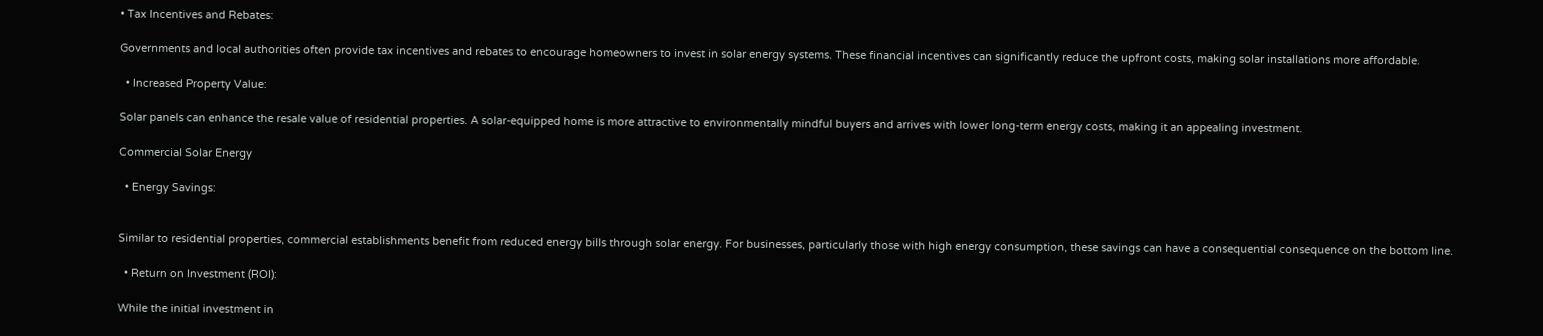• Tax Incentives and Rebates:

Governments and local authorities often provide tax incentives and rebates to encourage homeowners to invest in solar energy systems. These financial incentives can significantly reduce the upfront costs, making solar installations more affordable.

  • Increased Property Value:

Solar panels can enhance the resale value of residential properties. A solar-equipped home is more attractive to environmentally mindful buyers and arrives with lower long-term energy costs, making it an appealing investment.

Commercial Solar Energy

  • Energy Savings:


Similar to residential properties, commercial establishments benefit from reduced energy bills through solar energy. For businesses, particularly those with high energy consumption, these savings can have a consequential consequence on the bottom line.

  • Return on Investment (ROI):

While the initial investment in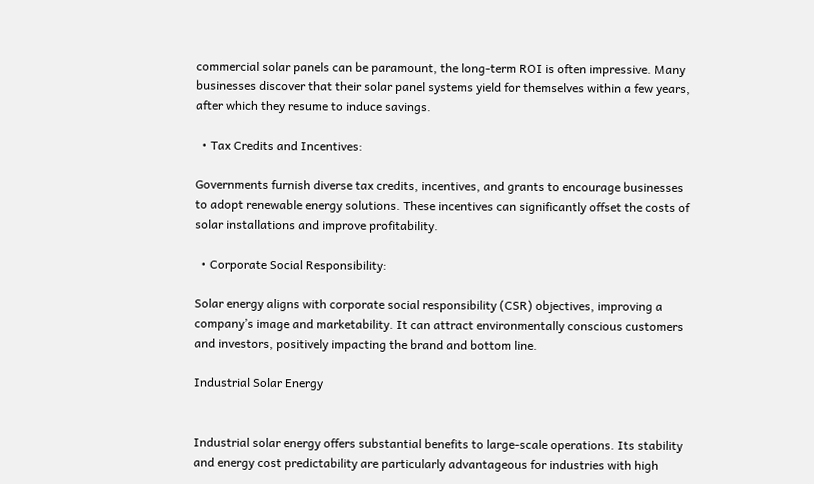commercial solar panels can be paramount, the long-term ROI is often impressive. Many businesses discover that their solar panel systems yield for themselves within a few years, after which they resume to induce savings.

  • Tax Credits and Incentives:

Governments furnish diverse tax credits, incentives, and grants to encourage businesses to adopt renewable energy solutions. These incentives can significantly offset the costs of solar installations and improve profitability.

  • Corporate Social Responsibility:

Solar energy aligns with corporate social responsibility (CSR) objectives, improving a company’s image and marketability. It can attract environmentally conscious customers and investors, positively impacting the brand and bottom line.

Industrial Solar Energy


Industrial solar energy offers substantial benefits to large-scale operations. Its stability and energy cost predictability are particularly advantageous for industries with high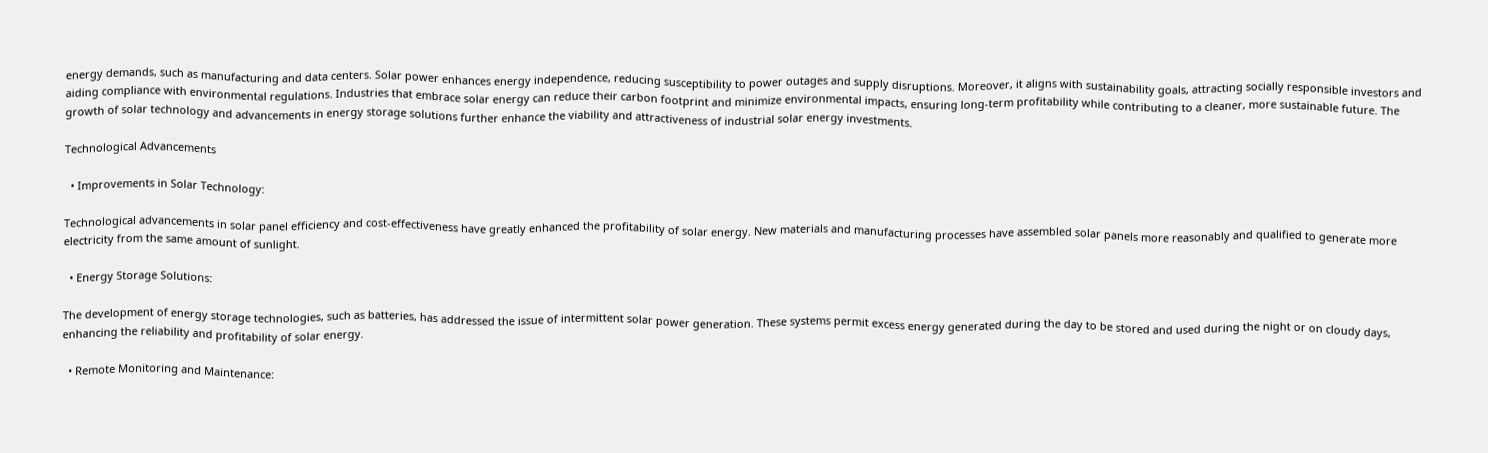energy demands, such as manufacturing and data centers. Solar power enhances energy independence, reducing susceptibility to power outages and supply disruptions. Moreover, it aligns with sustainability goals, attracting socially responsible investors and aiding compliance with environmental regulations. Industries that embrace solar energy can reduce their carbon footprint and minimize environmental impacts, ensuring long-term profitability while contributing to a cleaner, more sustainable future. The growth of solar technology and advancements in energy storage solutions further enhance the viability and attractiveness of industrial solar energy investments.

Technological Advancements

  • Improvements in Solar Technology:

Technological advancements in solar panel efficiency and cost-effectiveness have greatly enhanced the profitability of solar energy. New materials and manufacturing processes have assembled solar panels more reasonably and qualified to generate more electricity from the same amount of sunlight.

  • Energy Storage Solutions:

The development of energy storage technologies, such as batteries, has addressed the issue of intermittent solar power generation. These systems permit excess energy generated during the day to be stored and used during the night or on cloudy days, enhancing the reliability and profitability of solar energy.

  • Remote Monitoring and Maintenance: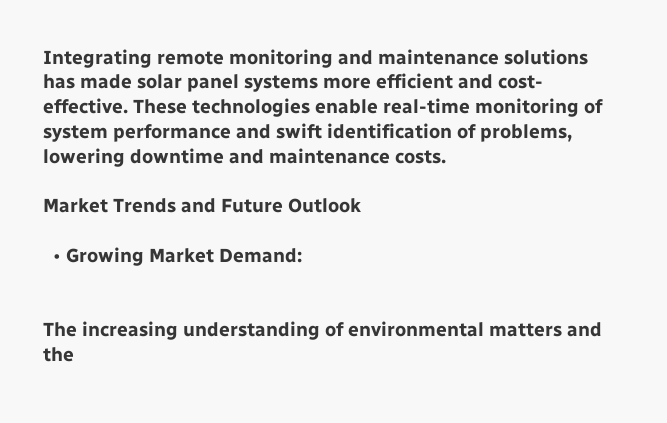Integrating remote monitoring and maintenance solutions has made solar panel systems more efficient and cost-effective. These technologies enable real-time monitoring of system performance and swift identification of problems, lowering downtime and maintenance costs.

Market Trends and Future Outlook

  • Growing Market Demand:


The increasing understanding of environmental matters and the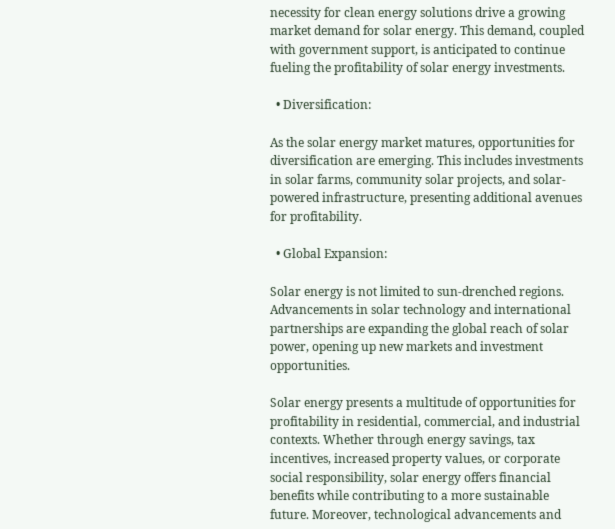necessity for clean energy solutions drive a growing market demand for solar energy. This demand, coupled with government support, is anticipated to continue fueling the profitability of solar energy investments.

  • Diversification:

As the solar energy market matures, opportunities for diversification are emerging. This includes investments in solar farms, community solar projects, and solar-powered infrastructure, presenting additional avenues for profitability.

  • Global Expansion:

Solar energy is not limited to sun-drenched regions. Advancements in solar technology and international partnerships are expanding the global reach of solar power, opening up new markets and investment opportunities.

Solar energy presents a multitude of opportunities for profitability in residential, commercial, and industrial contexts. Whether through energy savings, tax incentives, increased property values, or corporate social responsibility, solar energy offers financial benefits while contributing to a more sustainable future. Moreover, technological advancements and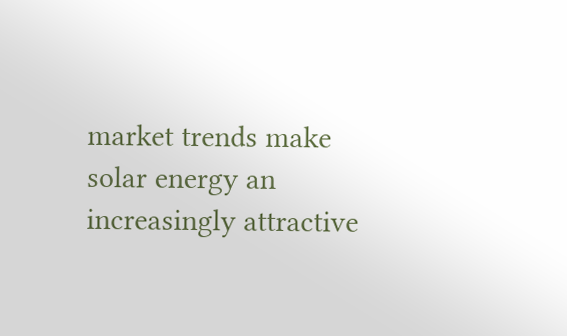market trends make solar energy an increasingly attractive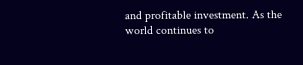and profitable investment. As the world continues to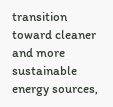transition toward cleaner and more sustainable energy sources,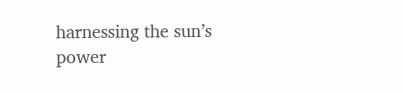harnessing the sun’s power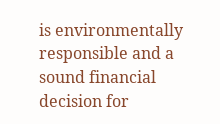is environmentally responsible and a sound financial decision for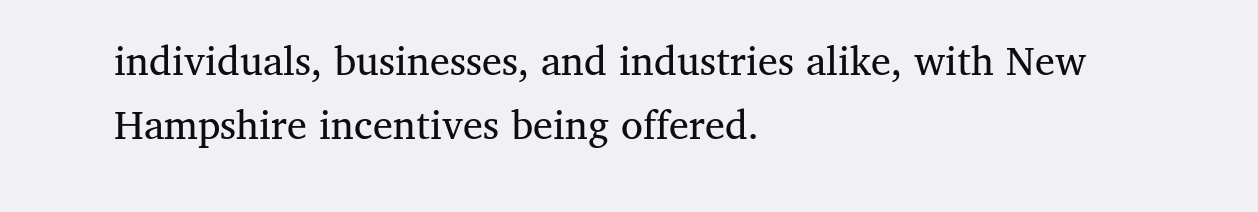individuals, businesses, and industries alike, with New Hampshire incentives being offered.